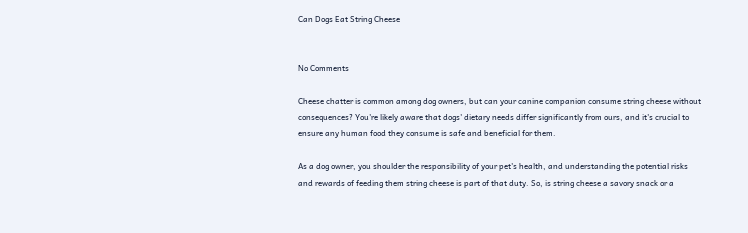Can Dogs Eat String Cheese


No Comments

Cheese chatter is common among dog owners, but can your canine companion consume string cheese without consequences? You're likely aware that dogs' dietary needs differ significantly from ours, and it's crucial to ensure any human food they consume is safe and beneficial for them.

As a dog owner, you shoulder the responsibility of your pet's health, and understanding the potential risks and rewards of feeding them string cheese is part of that duty. So, is string cheese a savory snack or a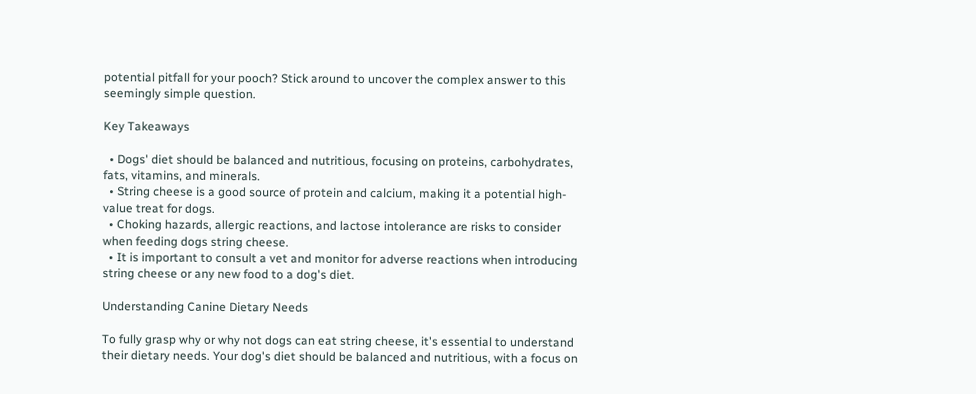potential pitfall for your pooch? Stick around to uncover the complex answer to this seemingly simple question.

Key Takeaways

  • Dogs' diet should be balanced and nutritious, focusing on proteins, carbohydrates, fats, vitamins, and minerals.
  • String cheese is a good source of protein and calcium, making it a potential high-value treat for dogs.
  • Choking hazards, allergic reactions, and lactose intolerance are risks to consider when feeding dogs string cheese.
  • It is important to consult a vet and monitor for adverse reactions when introducing string cheese or any new food to a dog's diet.

Understanding Canine Dietary Needs

To fully grasp why or why not dogs can eat string cheese, it's essential to understand their dietary needs. Your dog's diet should be balanced and nutritious, with a focus on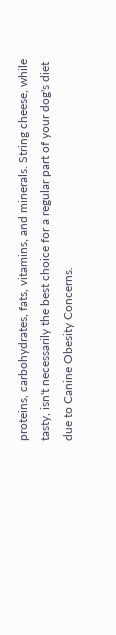proteins, carbohydrates, fats, vitamins, and minerals. String cheese, while tasty, isn't necessarily the best choice for a regular part of your dog's diet due to Canine Obesity Concerns.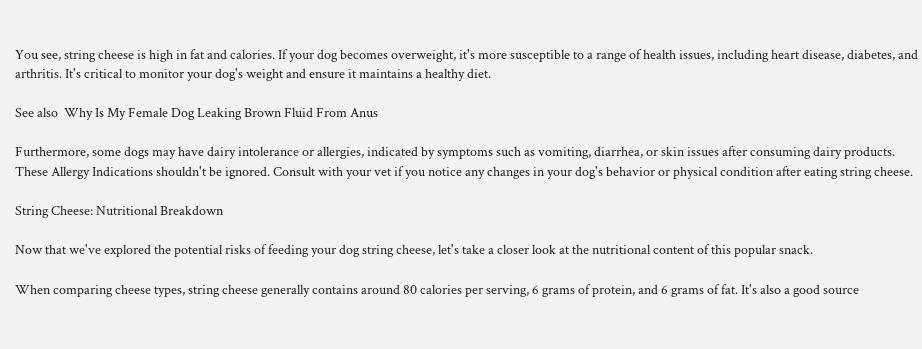You see, string cheese is high in fat and calories. If your dog becomes overweight, it's more susceptible to a range of health issues, including heart disease, diabetes, and arthritis. It's critical to monitor your dog's weight and ensure it maintains a healthy diet.

See also  Why Is My Female Dog Leaking Brown Fluid From Anus

Furthermore, some dogs may have dairy intolerance or allergies, indicated by symptoms such as vomiting, diarrhea, or skin issues after consuming dairy products. These Allergy Indications shouldn't be ignored. Consult with your vet if you notice any changes in your dog's behavior or physical condition after eating string cheese.

String Cheese: Nutritional Breakdown

Now that we've explored the potential risks of feeding your dog string cheese, let's take a closer look at the nutritional content of this popular snack.

When comparing cheese types, string cheese generally contains around 80 calories per serving, 6 grams of protein, and 6 grams of fat. It's also a good source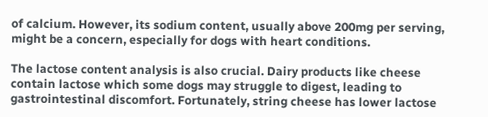of calcium. However, its sodium content, usually above 200mg per serving, might be a concern, especially for dogs with heart conditions.

The lactose content analysis is also crucial. Dairy products like cheese contain lactose which some dogs may struggle to digest, leading to gastrointestinal discomfort. Fortunately, string cheese has lower lactose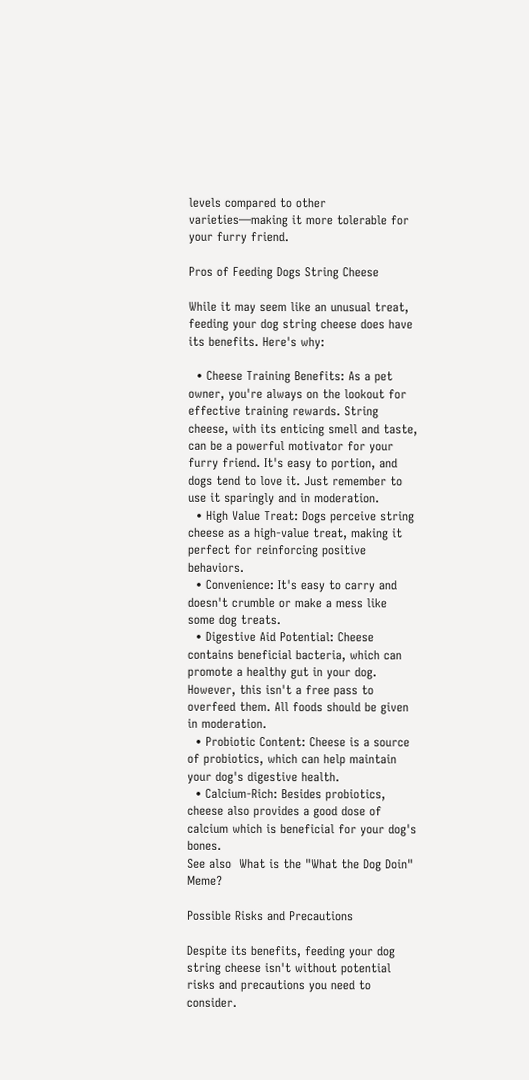levels compared to other varieties—making it more tolerable for your furry friend.

Pros of Feeding Dogs String Cheese

While it may seem like an unusual treat, feeding your dog string cheese does have its benefits. Here's why:

  • Cheese Training Benefits: As a pet owner, you're always on the lookout for effective training rewards. String cheese, with its enticing smell and taste, can be a powerful motivator for your furry friend. It's easy to portion, and dogs tend to love it. Just remember to use it sparingly and in moderation.
  • High Value Treat: Dogs perceive string cheese as a high-value treat, making it perfect for reinforcing positive behaviors.
  • Convenience: It's easy to carry and doesn't crumble or make a mess like some dog treats.
  • Digestive Aid Potential: Cheese contains beneficial bacteria, which can promote a healthy gut in your dog. However, this isn't a free pass to overfeed them. All foods should be given in moderation.
  • Probiotic Content: Cheese is a source of probiotics, which can help maintain your dog's digestive health.
  • Calcium-Rich: Besides probiotics, cheese also provides a good dose of calcium which is beneficial for your dog's bones.
See also  What is the "What the Dog Doin" Meme?

Possible Risks and Precautions

Despite its benefits, feeding your dog string cheese isn't without potential risks and precautions you need to consider.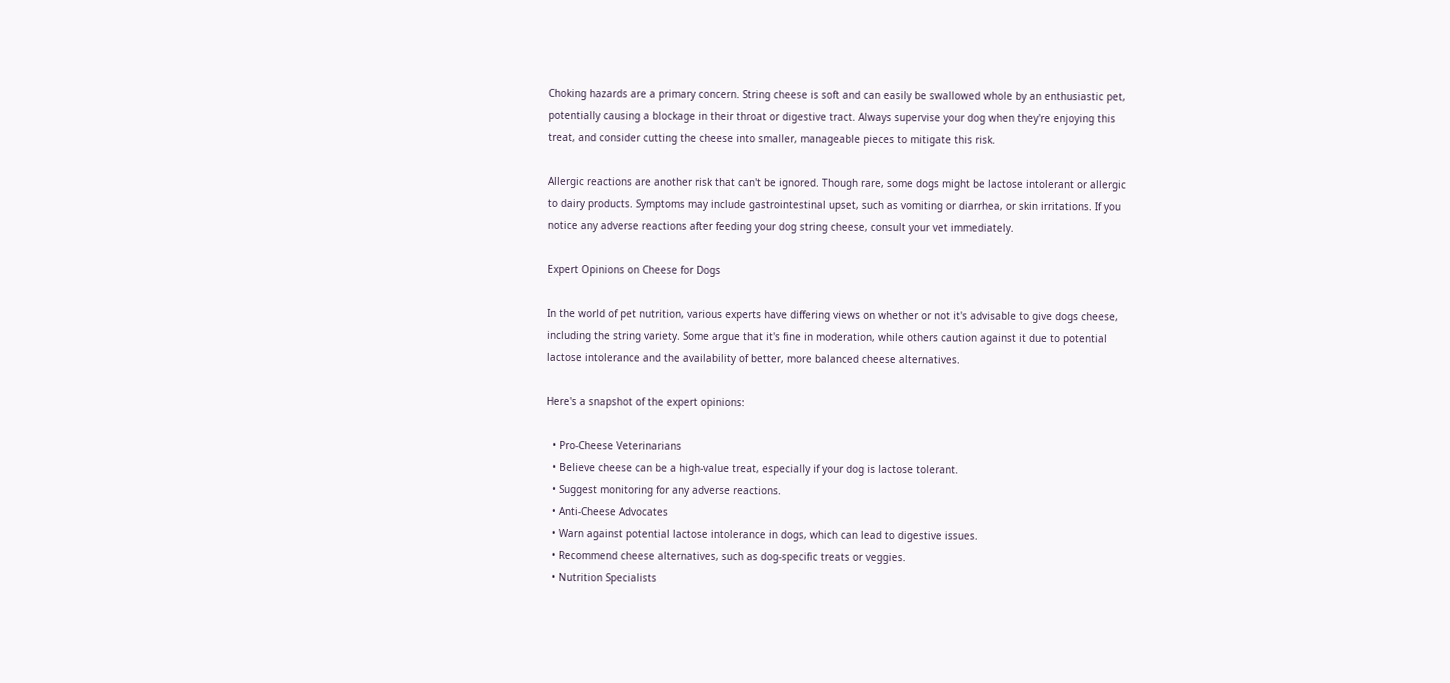Choking hazards are a primary concern. String cheese is soft and can easily be swallowed whole by an enthusiastic pet, potentially causing a blockage in their throat or digestive tract. Always supervise your dog when they're enjoying this treat, and consider cutting the cheese into smaller, manageable pieces to mitigate this risk.

Allergic reactions are another risk that can't be ignored. Though rare, some dogs might be lactose intolerant or allergic to dairy products. Symptoms may include gastrointestinal upset, such as vomiting or diarrhea, or skin irritations. If you notice any adverse reactions after feeding your dog string cheese, consult your vet immediately.

Expert Opinions on Cheese for Dogs

In the world of pet nutrition, various experts have differing views on whether or not it's advisable to give dogs cheese, including the string variety. Some argue that it's fine in moderation, while others caution against it due to potential lactose intolerance and the availability of better, more balanced cheese alternatives.

Here's a snapshot of the expert opinions:

  • Pro-Cheese Veterinarians
  • Believe cheese can be a high-value treat, especially if your dog is lactose tolerant.
  • Suggest monitoring for any adverse reactions.
  • Anti-Cheese Advocates
  • Warn against potential lactose intolerance in dogs, which can lead to digestive issues.
  • Recommend cheese alternatives, such as dog-specific treats or veggies.
  • Nutrition Specialists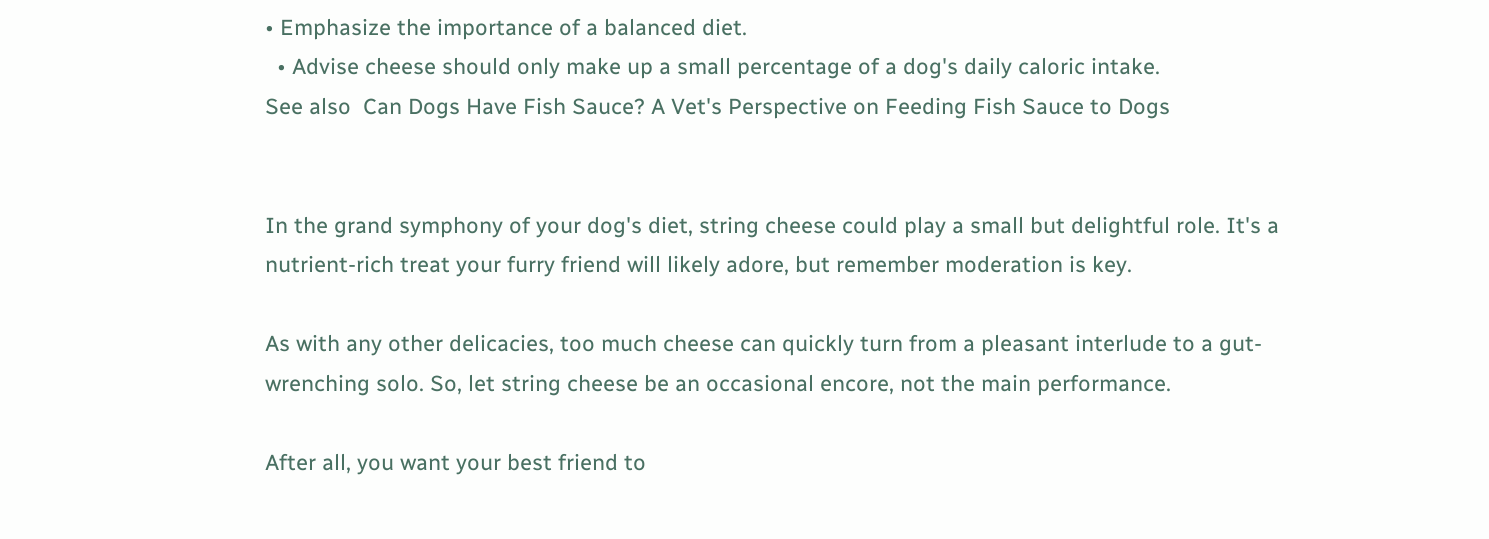• Emphasize the importance of a balanced diet.
  • Advise cheese should only make up a small percentage of a dog's daily caloric intake.
See also  Can Dogs Have Fish Sauce? A Vet's Perspective on Feeding Fish Sauce to Dogs


In the grand symphony of your dog's diet, string cheese could play a small but delightful role. It's a nutrient-rich treat your furry friend will likely adore, but remember moderation is key.

As with any other delicacies, too much cheese can quickly turn from a pleasant interlude to a gut-wrenching solo. So, let string cheese be an occasional encore, not the main performance.

After all, you want your best friend to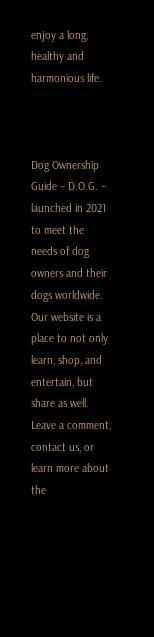enjoy a long, healthy and harmonious life.



Dog Ownership Guide – D.O.G. – launched in 2021 to meet the needs of dog owners and their dogs worldwide. Our website is a place to not only learn, shop, and entertain, but share as well. Leave a comment, contact us, or learn more about the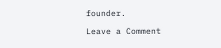founder.

Leave a Comment